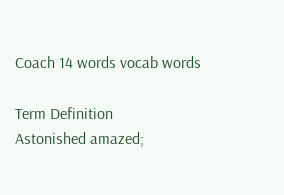Coach 14 words vocab words

Term Definition
Astonished amazed;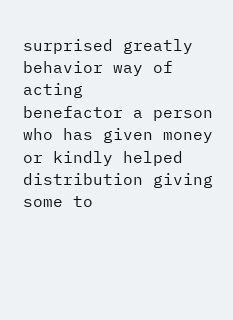surprised greatly
behavior way of acting
benefactor a person who has given money or kindly helped
distribution giving some to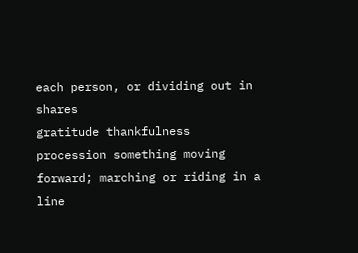each person, or dividing out in shares
gratitude thankfulness
procession something moving forward; marching or riding in a line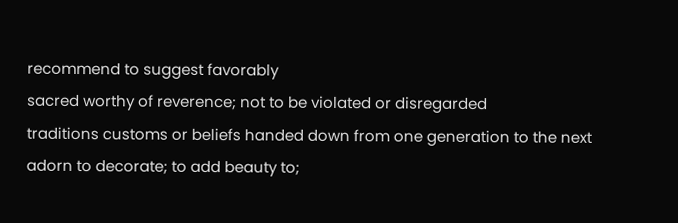recommend to suggest favorably
sacred worthy of reverence; not to be violated or disregarded
traditions customs or beliefs handed down from one generation to the next
adorn to decorate; to add beauty to;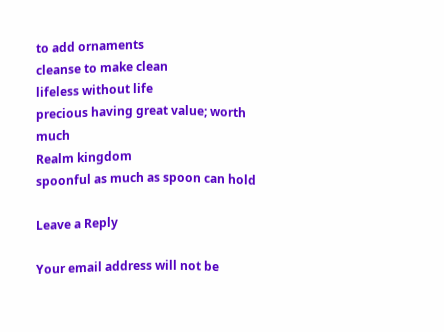to add ornaments
cleanse to make clean
lifeless without life
precious having great value; worth much
Realm kingdom
spoonful as much as spoon can hold

Leave a Reply

Your email address will not be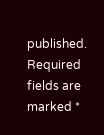published. Required fields are marked *